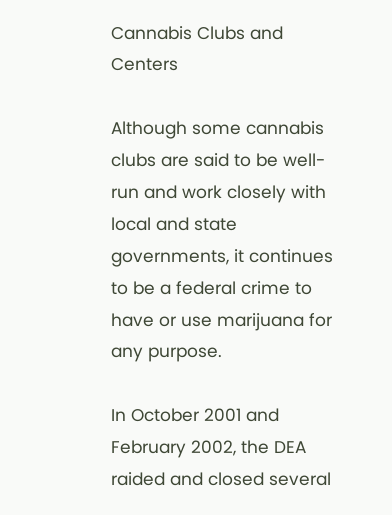Cannabis Clubs and Centers

Although some cannabis clubs are said to be well-run and work closely with local and state governments, it continues to be a federal crime to have or use marijuana for any purpose.

In October 2001 and February 2002, the DEA raided and closed several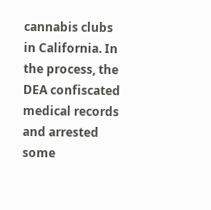cannabis clubs in California. In the process, the DEA confiscated medical records and arrested some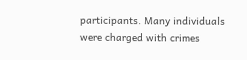participants. Many individuals were charged with crimes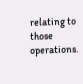relating to those operations.